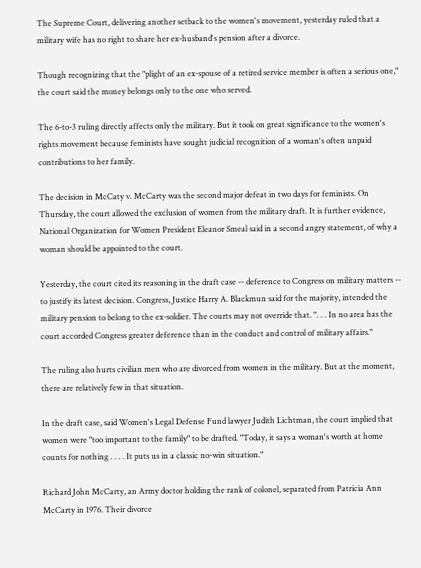The Supreme Court, delivering another setback to the women's movement, yesterday ruled that a military wife has no right to share her ex-husband's pension after a divorce.

Though recognizing that the "plight of an ex-spouse of a retired service member is often a serious one," the court said the money belongs only to the one who served.

The 6-to-3 ruling directly affects only the military. But it took on great significance to the women's rights movement because feminists have sought judicial recognition of a woman's often unpaid contributions to her family.

The decision in McCaty v. McCarty was the second major defeat in two days for feminists. On Thursday, the court allowed the exclusion of women from the military draft. It is further evidence, National Organization for Women President Eleanor Smeal said in a second angry statement, of why a woman should be appointed to the court.

Yesterday, the court cited its reasoning in the draft case -- deference to Congress on military matters -- to justify its latest decision. Congress, Justice Harry A. Blackmun said for the majority, intended the military pension to belong to the ex-soldier. The courts may not override that. ". . . In no area has the court accorded Congress greater deference than in the conduct and control of military affairs."

The ruling also hurts civilian men who are divorced from women in the military. But at the moment, there are relatively few in that situation.

In the draft case, said Women's Legal Defense Fund lawyer Judith Lichtman, the court implied that women were "too important to the family" to be drafted. "Today, it says a woman's worth at home counts for nothing . . . . It puts us in a classic no-win situation."

Richard John McCarty, an Army doctor holding the rank of colonel, separated from Patricia Ann McCarty in 1976. Their divorce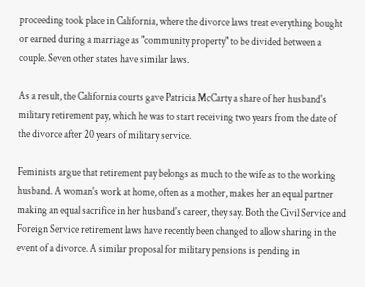proceeding took place in California, where the divorce laws treat everything bought or earned during a marriage as "community property" to be divided between a couple. Seven other states have similar laws.

As a result, the California courts gave Patricia McCarty a share of her husband's military retirement pay, which he was to start receiving two years from the date of the divorce after 20 years of military service.

Feminists argue that retirement pay belongs as much to the wife as to the working husband. A woman's work at home, often as a mother, makes her an equal partner making an equal sacrifice in her husband's career, they say. Both the Civil Service and Foreign Service retirement laws have recently been changed to allow sharing in the event of a divorce. A similar proposal for military pensions is pending in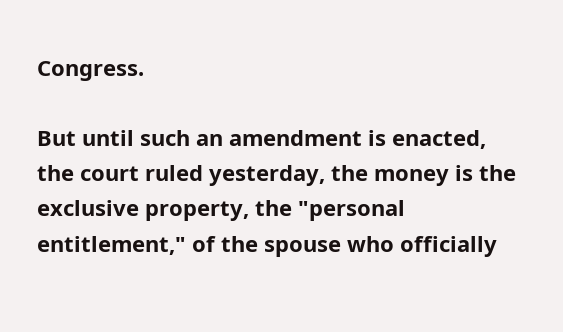Congress.

But until such an amendment is enacted, the court ruled yesterday, the money is the exclusive property, the "personal entitlement," of the spouse who officially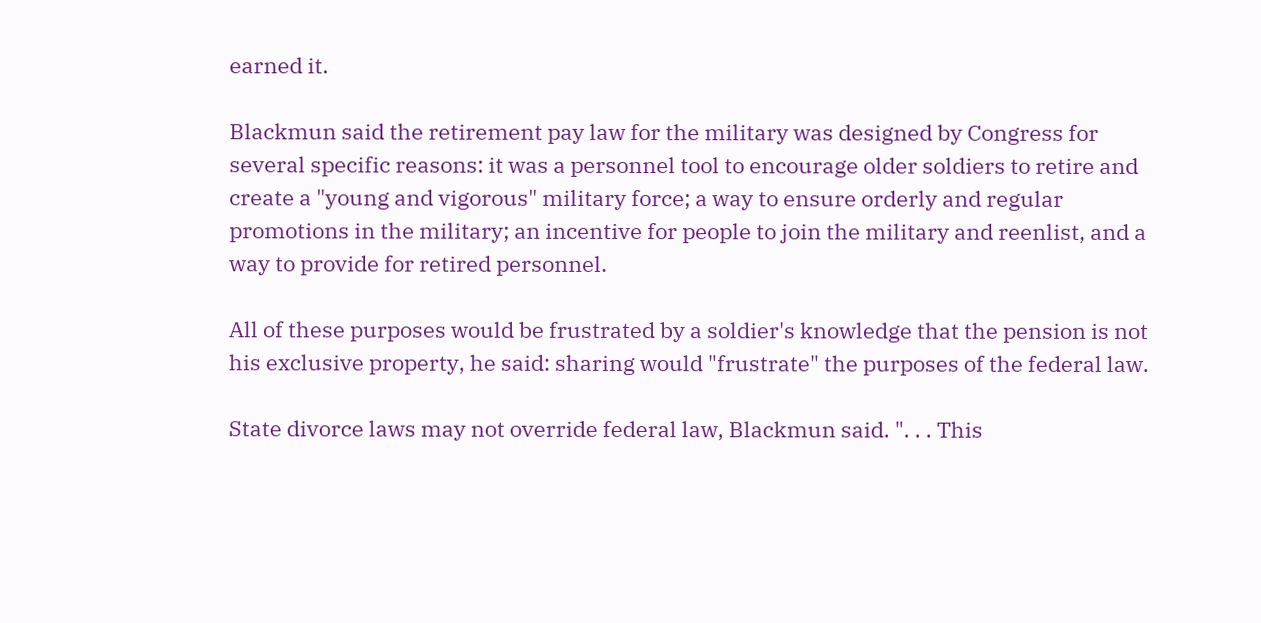earned it.

Blackmun said the retirement pay law for the military was designed by Congress for several specific reasons: it was a personnel tool to encourage older soldiers to retire and create a "young and vigorous" military force; a way to ensure orderly and regular promotions in the military; an incentive for people to join the military and reenlist, and a way to provide for retired personnel.

All of these purposes would be frustrated by a soldier's knowledge that the pension is not his exclusive property, he said: sharing would "frustrate" the purposes of the federal law.

State divorce laws may not override federal law, Blackmun said. ". . . This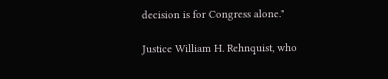decision is for Congress alone."

Justice William H. Rehnquist, who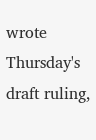wrote Thursday's draft ruling,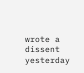wrote a dissent yesterday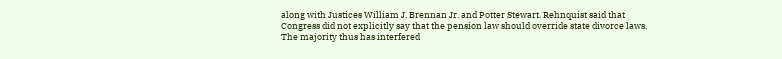along with Justices William J. Brennan Jr. and Potter Stewart. Rehnquist said that Congress did not explicitly say that the pension law should override state divorce laws. The majority thus has interfered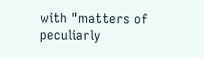with "matters of peculiarly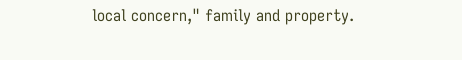local concern," family and property.